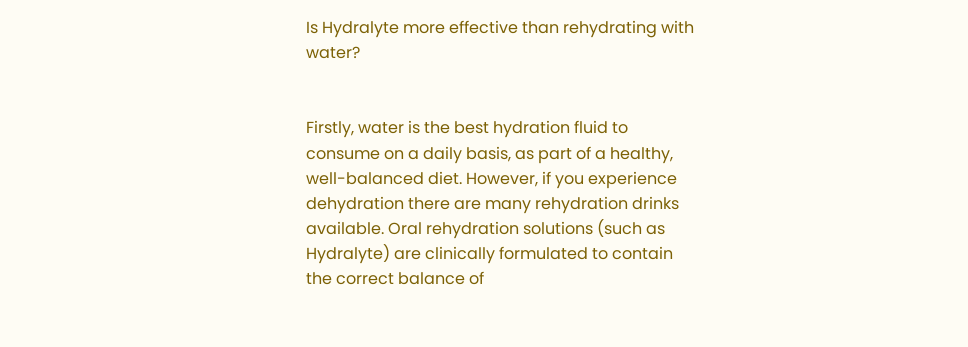Is Hydralyte more effective than rehydrating with water?


Firstly, water is the best hydration fluid to consume on a daily basis, as part of a healthy, well-balanced diet. However, if you experience dehydration there are many rehydration drinks available. Oral rehydration solutions (such as Hydralyte) are clinically formulated to contain the correct balance of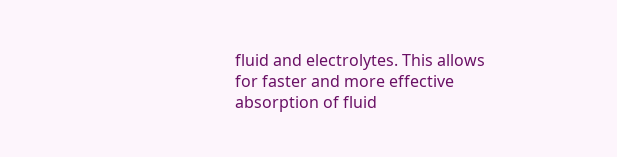fluid and electrolytes. This allows for faster and more effective absorption of fluid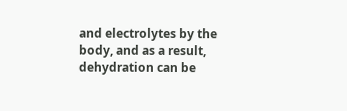and electrolytes by the body, and as a result, dehydration can be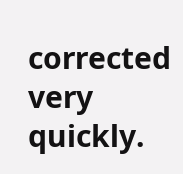corrected very quickly.